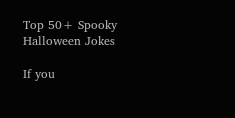Top 50+ Spooky Halloween Jokes

If you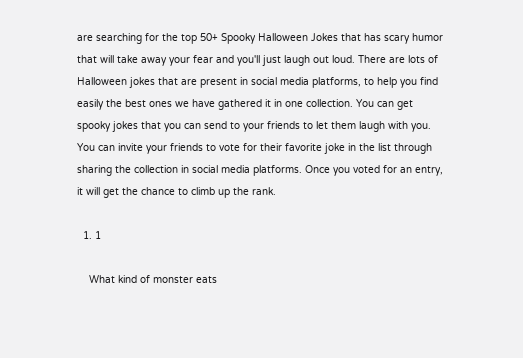are searching for the top 50+ Spooky Halloween Jokes that has scary humor that will take away your fear and you'll just laugh out loud. There are lots of Halloween jokes that are present in social media platforms, to help you find easily the best ones we have gathered it in one collection. You can get spooky jokes that you can send to your friends to let them laugh with you. You can invite your friends to vote for their favorite joke in the list through sharing the collection in social media platforms. Once you voted for an entry, it will get the chance to climb up the rank.

  1. 1

    What kind of monster eats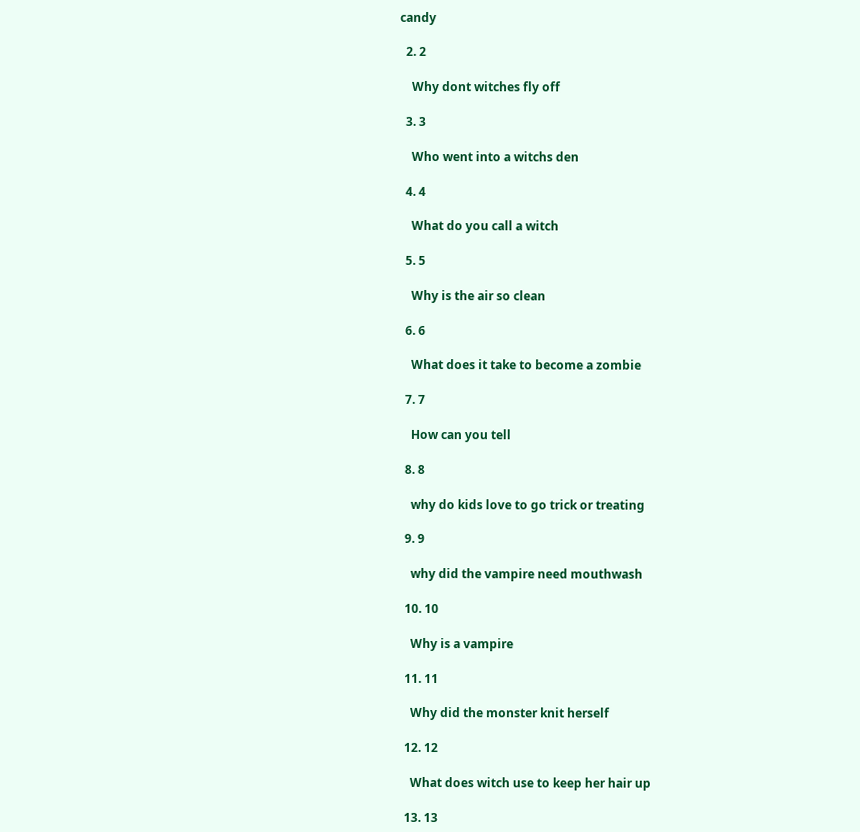candy

  2. 2

    Why dont witches fly off

  3. 3

    Who went into a witchs den

  4. 4

    What do you call a witch

  5. 5

    Why is the air so clean

  6. 6

    What does it take to become a zombie

  7. 7

    How can you tell

  8. 8

    why do kids love to go trick or treating

  9. 9

    why did the vampire need mouthwash

  10. 10

    Why is a vampire

  11. 11

    Why did the monster knit herself

  12. 12

    What does witch use to keep her hair up

  13. 13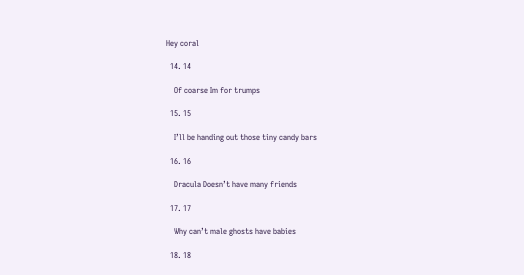Hey coral

  14. 14

    Of coarse Im for trumps

  15. 15

    I’ll be handing out those tiny candy bars

  16. 16

    Dracula Doesn’t have many friends

  17. 17

    Why can’t male ghosts have babies

  18. 18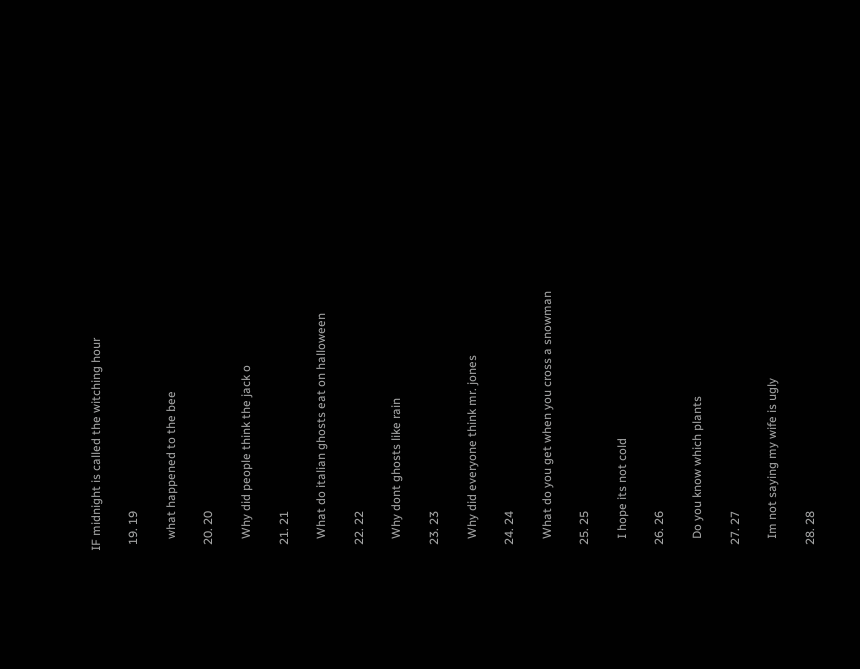IF midnight is called the witching hour

  19. 19

    what happened to the bee

  20. 20

    Why did people think the jack o

  21. 21

    What do italian ghosts eat on halloween

  22. 22

    Why dont ghosts like rain

  23. 23

    Why did everyone think mr. jones

  24. 24

    What do you get when you cross a snowman

  25. 25

    I hope its not cold

  26. 26

    Do you know which plants

  27. 27

    Im not saying my wife is ugly

  28. 28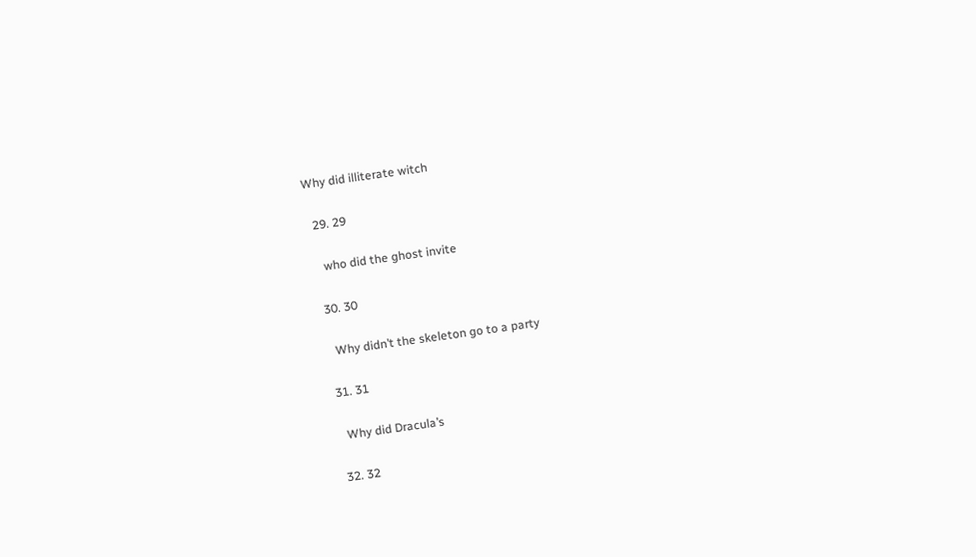Why did illiterate witch

  29. 29

    who did the ghost invite

  30. 30

    Why didn’t the skeleton go to a party

  31. 31

    Why did Dracula’s

  32. 32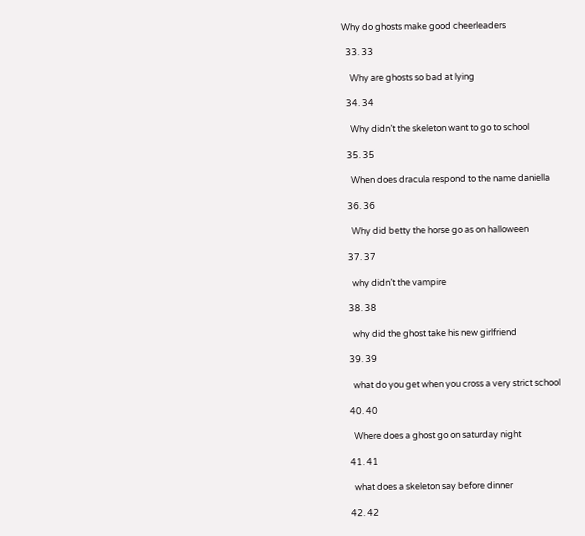Why do ghosts make good cheerleaders

  33. 33

    Why are ghosts so bad at lying

  34. 34

    Why didn’t the skeleton want to go to school

  35. 35

    When does dracula respond to the name daniella

  36. 36

    Why did betty the horse go as on halloween

  37. 37

    why didn’t the vampire

  38. 38

    why did the ghost take his new girlfriend

  39. 39

    what do you get when you cross a very strict school

  40. 40

    Where does a ghost go on saturday night

  41. 41

    what does a skeleton say before dinner

  42. 42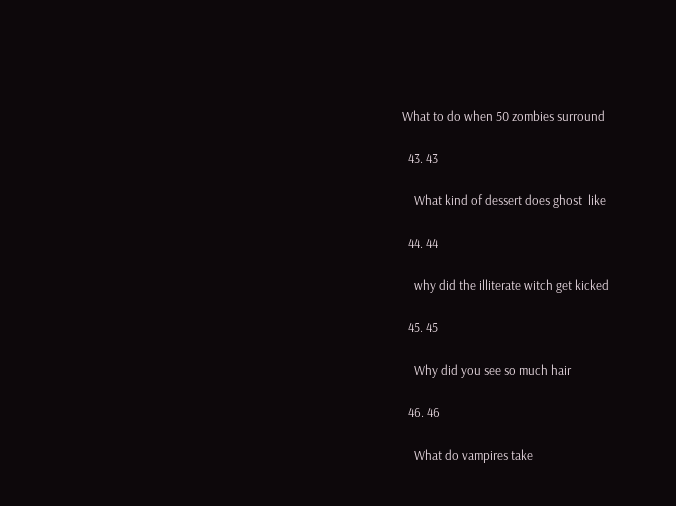What to do when 50 zombies surround

  43. 43

    What kind of dessert does ghost  like

  44. 44

    why did the illiterate witch get kicked

  45. 45

    Why did you see so much hair

  46. 46

    What do vampires take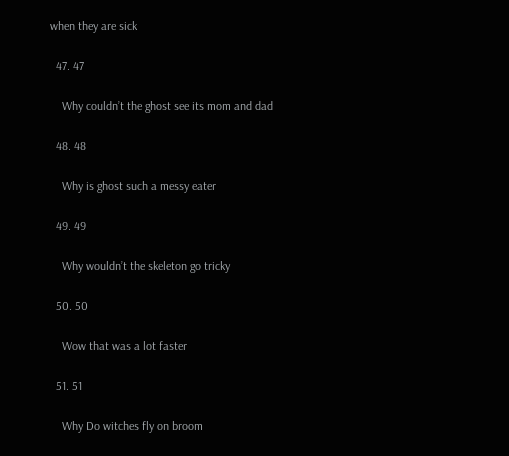when they are sick

  47. 47

    Why couldn’t the ghost see its mom and dad

  48. 48

    Why is ghost such a messy eater

  49. 49

    Why wouldn’t the skeleton go tricky

  50. 50

    Wow that was a lot faster

  51. 51

    Why Do witches fly on broom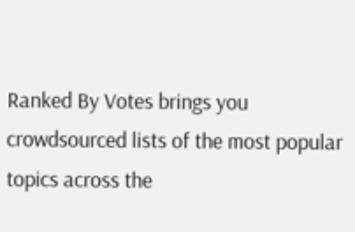Ranked By Votes brings you crowdsourced lists of the most popular topics across the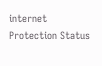internet Protection Status